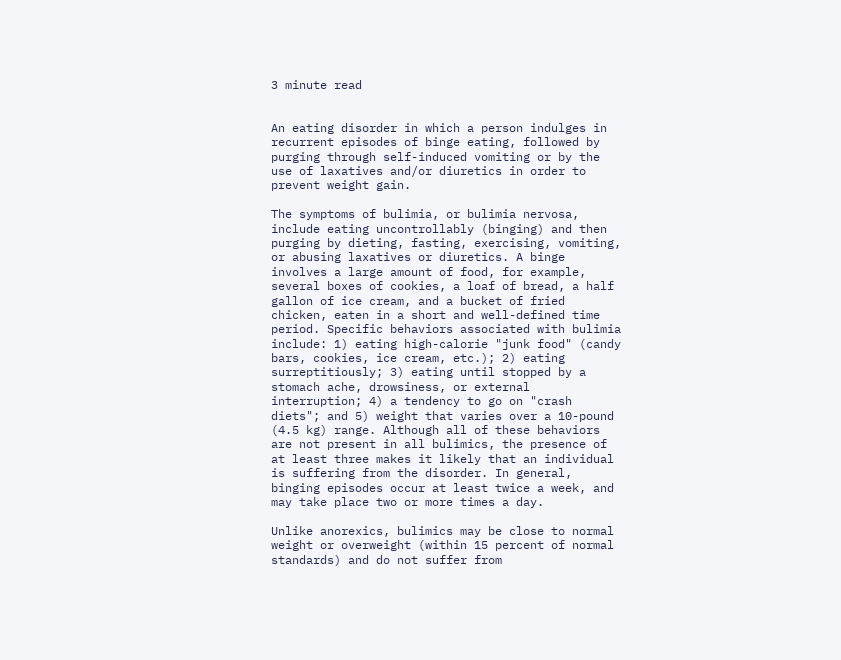3 minute read


An eating disorder in which a person indulges in recurrent episodes of binge eating, followed by purging through self-induced vomiting or by the use of laxatives and/or diuretics in order to prevent weight gain.

The symptoms of bulimia, or bulimia nervosa, include eating uncontrollably (binging) and then purging by dieting, fasting, exercising, vomiting, or abusing laxatives or diuretics. A binge involves a large amount of food, for example, several boxes of cookies, a loaf of bread, a half gallon of ice cream, and a bucket of fried chicken, eaten in a short and well-defined time period. Specific behaviors associated with bulimia include: 1) eating high-calorie "junk food" (candy bars, cookies, ice cream, etc.); 2) eating surreptitiously; 3) eating until stopped by a stomach ache, drowsiness, or external interruption; 4) a tendency to go on "crash diets"; and 5) weight that varies over a 10-pound (4.5 kg) range. Although all of these behaviors are not present in all bulimics, the presence of at least three makes it likely that an individual is suffering from the disorder. In general, binging episodes occur at least twice a week, and may take place two or more times a day.

Unlike anorexics, bulimics may be close to normal weight or overweight (within 15 percent of normal standards) and do not suffer from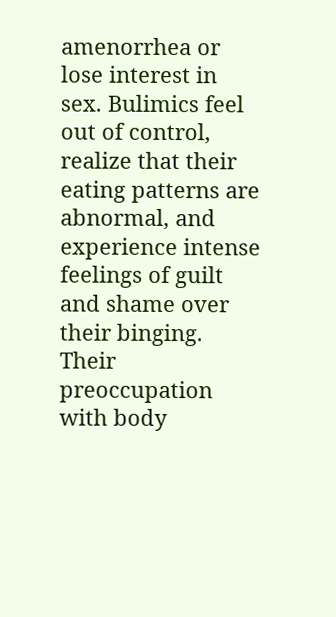amenorrhea or lose interest in sex. Bulimics feel out of control, realize that their eating patterns are abnormal, and experience intense feelings of guilt and shame over their binging. Their preoccupation with body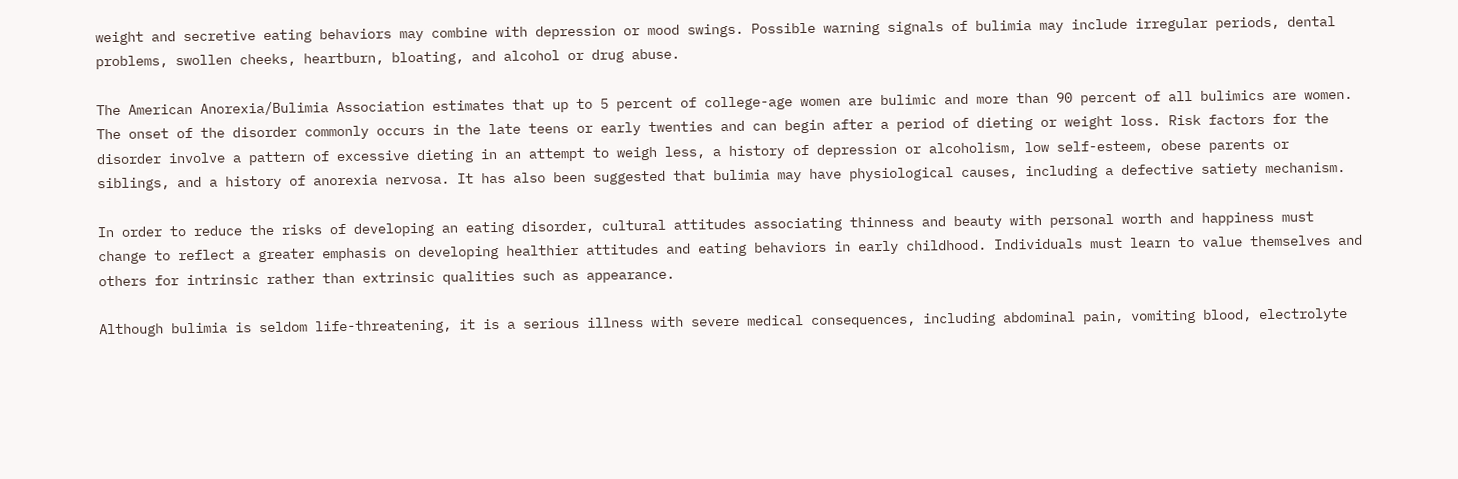weight and secretive eating behaviors may combine with depression or mood swings. Possible warning signals of bulimia may include irregular periods, dental problems, swollen cheeks, heartburn, bloating, and alcohol or drug abuse.

The American Anorexia/Bulimia Association estimates that up to 5 percent of college-age women are bulimic and more than 90 percent of all bulimics are women. The onset of the disorder commonly occurs in the late teens or early twenties and can begin after a period of dieting or weight loss. Risk factors for the disorder involve a pattern of excessive dieting in an attempt to weigh less, a history of depression or alcoholism, low self-esteem, obese parents or siblings, and a history of anorexia nervosa. It has also been suggested that bulimia may have physiological causes, including a defective satiety mechanism.

In order to reduce the risks of developing an eating disorder, cultural attitudes associating thinness and beauty with personal worth and happiness must change to reflect a greater emphasis on developing healthier attitudes and eating behaviors in early childhood. Individuals must learn to value themselves and others for intrinsic rather than extrinsic qualities such as appearance.

Although bulimia is seldom life-threatening, it is a serious illness with severe medical consequences, including abdominal pain, vomiting blood, electrolyte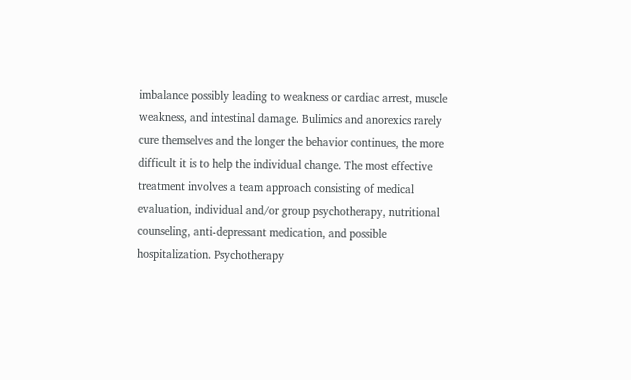imbalance possibly leading to weakness or cardiac arrest, muscle weakness, and intestinal damage. Bulimics and anorexics rarely cure themselves and the longer the behavior continues, the more difficult it is to help the individual change. The most effective treatment involves a team approach consisting of medical evaluation, individual and/or group psychotherapy, nutritional counseling, anti-depressant medication, and possible hospitalization. Psychotherapy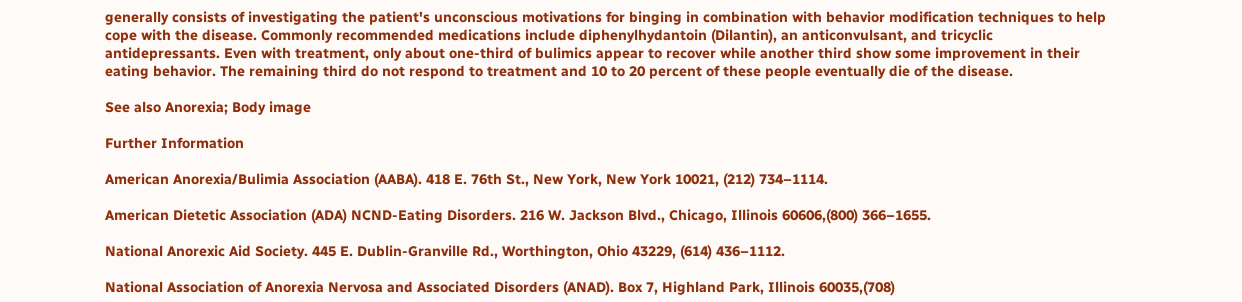generally consists of investigating the patient's unconscious motivations for binging in combination with behavior modification techniques to help cope with the disease. Commonly recommended medications include diphenylhydantoin (Dilantin), an anticonvulsant, and tricyclic antidepressants. Even with treatment, only about one-third of bulimics appear to recover while another third show some improvement in their eating behavior. The remaining third do not respond to treatment and 10 to 20 percent of these people eventually die of the disease.

See also Anorexia; Body image

Further Information

American Anorexia/Bulimia Association (AABA). 418 E. 76th St., New York, New York 10021, (212) 734–1114.

American Dietetic Association (ADA) NCND-Eating Disorders. 216 W. Jackson Blvd., Chicago, Illinois 60606,(800) 366–1655.

National Anorexic Aid Society. 445 E. Dublin-Granville Rd., Worthington, Ohio 43229, (614) 436–1112.

National Association of Anorexia Nervosa and Associated Disorders (ANAD). Box 7, Highland Park, Illinois 60035,(708)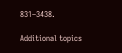831–3438.

Additional topics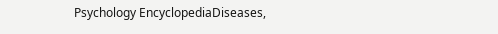Psychology EncyclopediaDiseases,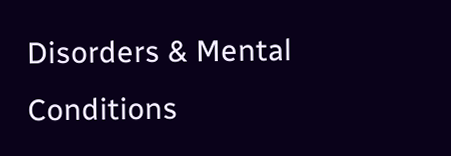Disorders & Mental Conditions